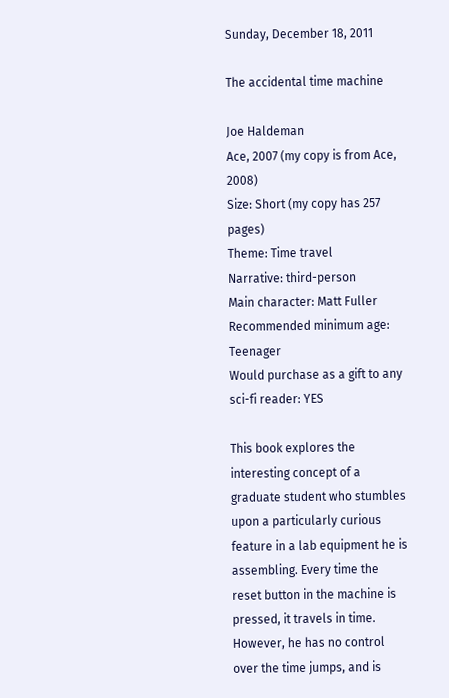Sunday, December 18, 2011

The accidental time machine

Joe Haldeman
Ace, 2007 (my copy is from Ace, 2008)
Size: Short (my copy has 257 pages)
Theme: Time travel
Narrative: third-person
Main character: Matt Fuller
Recommended minimum age: Teenager
Would purchase as a gift to any sci-fi reader: YES

This book explores the interesting concept of a graduate student who stumbles upon a particularly curious feature in a lab equipment he is assembling. Every time the reset button in the machine is pressed, it travels in time. However, he has no control over the time jumps, and is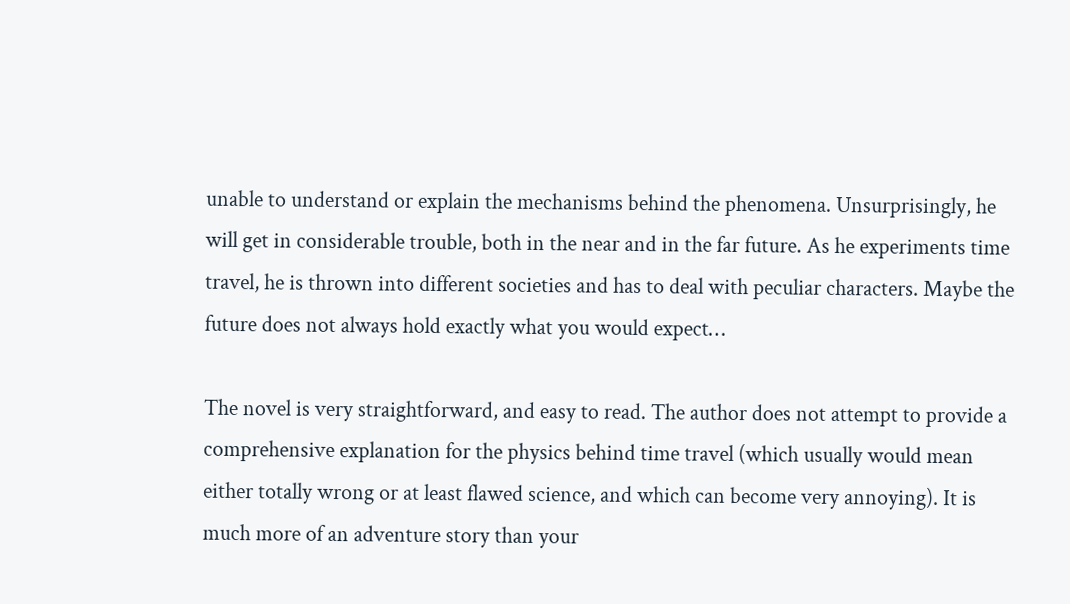unable to understand or explain the mechanisms behind the phenomena. Unsurprisingly, he will get in considerable trouble, both in the near and in the far future. As he experiments time travel, he is thrown into different societies and has to deal with peculiar characters. Maybe the future does not always hold exactly what you would expect…

The novel is very straightforward, and easy to read. The author does not attempt to provide a comprehensive explanation for the physics behind time travel (which usually would mean either totally wrong or at least flawed science, and which can become very annoying). It is much more of an adventure story than your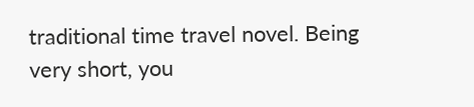traditional time travel novel. Being very short, you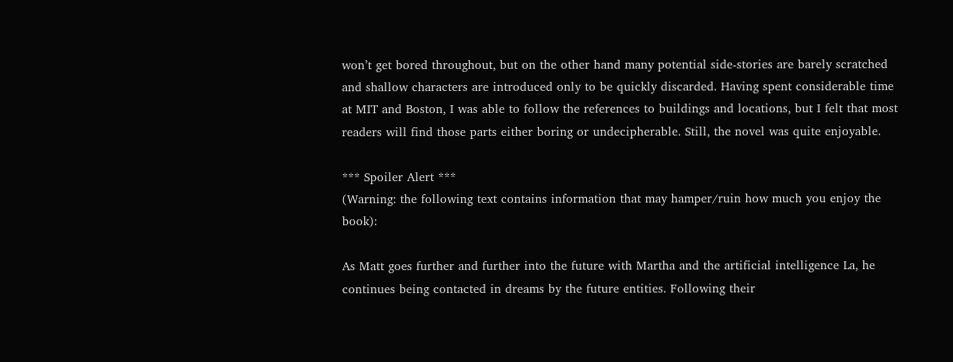won’t get bored throughout, but on the other hand many potential side-stories are barely scratched and shallow characters are introduced only to be quickly discarded. Having spent considerable time at MIT and Boston, I was able to follow the references to buildings and locations, but I felt that most readers will find those parts either boring or undecipherable. Still, the novel was quite enjoyable.

*** Spoiler Alert ***
(Warning: the following text contains information that may hamper/ruin how much you enjoy the book):

As Matt goes further and further into the future with Martha and the artificial intelligence La, he continues being contacted in dreams by the future entities. Following their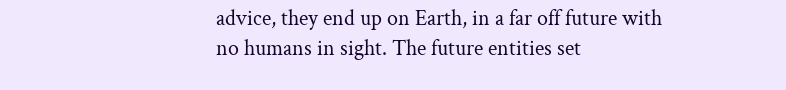advice, they end up on Earth, in a far off future with no humans in sight. The future entities set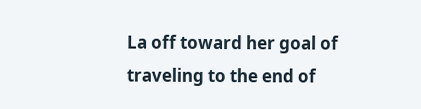La off toward her goal of traveling to the end of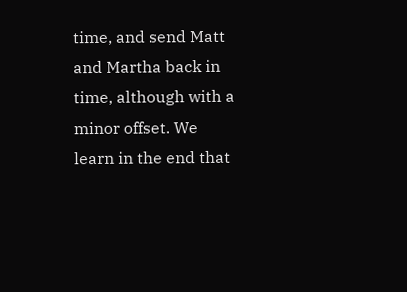time, and send Matt and Martha back in time, although with a minor offset. We learn in the end that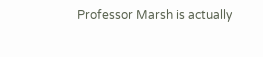Professor Marsh is actually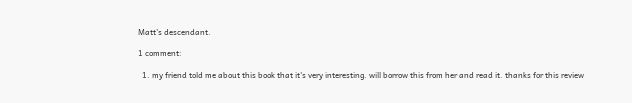Matt’s descendant.

1 comment:

  1. my friend told me about this book that it's very interesting. will borrow this from her and read it. thanks for this review